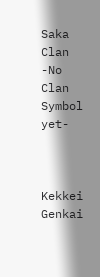Saka Clan
-No Clan Symbol yet-



Kekkei Genkai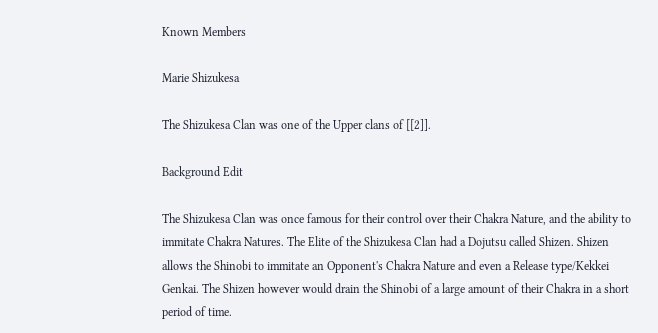Known Members

Marie Shizukesa

The Shizukesa Clan was one of the Upper clans of [[2]].

Background Edit

The Shizukesa Clan was once famous for their control over their Chakra Nature, and the ability to immitate Chakra Natures. The Elite of the Shizukesa Clan had a Dojutsu called Shizen. Shizen allows the Shinobi to immitate an Opponent's Chakra Nature and even a Release type/Kekkei Genkai. The Shizen however would drain the Shinobi of a large amount of their Chakra in a short period of time.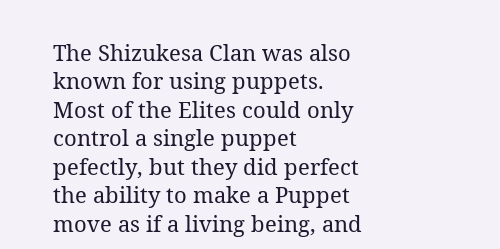The Shizukesa Clan was also known for using puppets. Most of the Elites could only control a single puppet pefectly, but they did perfect the ability to make a Puppet move as if a living being, and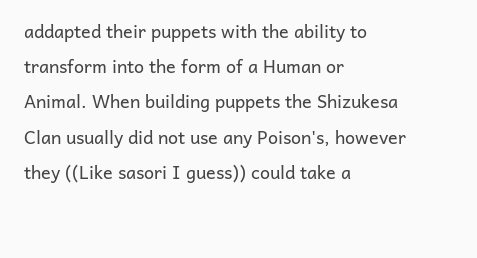addapted their puppets with the ability to transform into the form of a Human or Animal. When building puppets the Shizukesa Clan usually did not use any Poison's, however they ((Like sasori I guess)) could take a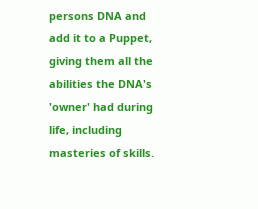persons DNA and add it to a Puppet, giving them all the abilities the DNA's 'owner' had during life, including masteries of skills.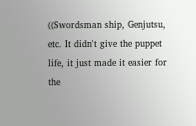((Swordsman ship, Genjutsu, etc. It didn't give the puppet life, it just made it easier for the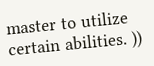master to utilize certain abilities. ))